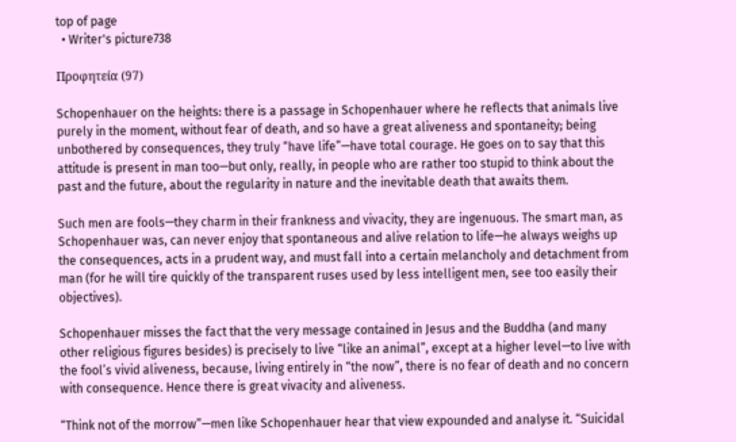top of page
  • Writer's picture738

Προφητεία (97)

Schopenhauer on the heights: there is a passage in Schopenhauer where he reflects that animals live purely in the moment, without fear of death, and so have a great aliveness and spontaneity; being unbothered by consequences, they truly “have life”—have total courage. He goes on to say that this attitude is present in man too—but only, really, in people who are rather too stupid to think about the past and the future, about the regularity in nature and the inevitable death that awaits them.

Such men are fools—they charm in their frankness and vivacity, they are ingenuous. The smart man, as Schopenhauer was, can never enjoy that spontaneous and alive relation to life—he always weighs up the consequences, acts in a prudent way, and must fall into a certain melancholy and detachment from man (for he will tire quickly of the transparent ruses used by less intelligent men, see too easily their objectives).

Schopenhauer misses the fact that the very message contained in Jesus and the Buddha (and many other religious figures besides) is precisely to live “like an animal”, except at a higher level—to live with the fool’s vivid aliveness, because, living entirely in “the now”, there is no fear of death and no concern with consequence. Hence there is great vivacity and aliveness.

“Think not of the morrow”—men like Schopenhauer hear that view expounded and analyse it. “Suicidal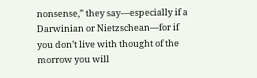nonsense,” they say—especially if a Darwinian or Nietzschean—for if you don’t live with thought of the morrow you will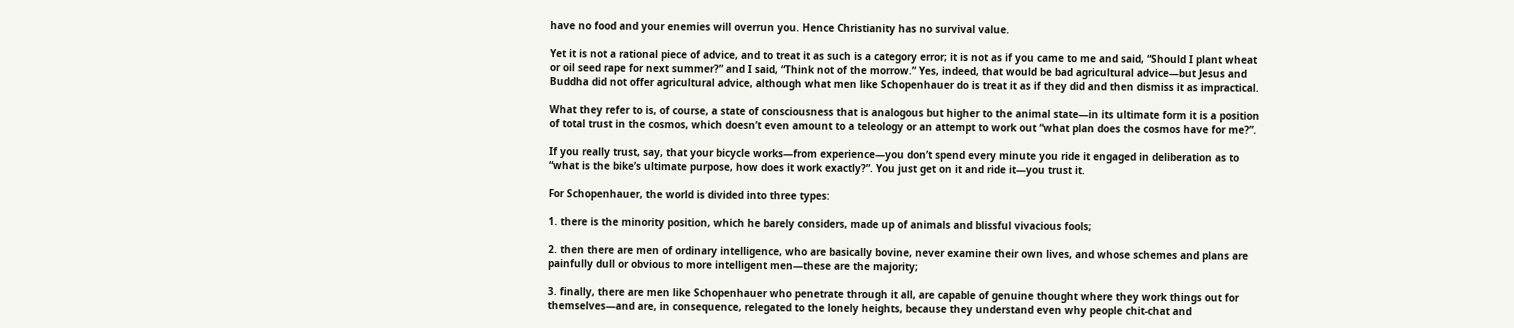have no food and your enemies will overrun you. Hence Christianity has no survival value.

Yet it is not a rational piece of advice, and to treat it as such is a category error; it is not as if you came to me and said, “Should I plant wheat or oil seed rape for next summer?” and I said, “Think not of the morrow.” Yes, indeed, that would be bad agricultural advice—but Jesus and Buddha did not offer agricultural advice, although what men like Schopenhauer do is treat it as if they did and then dismiss it as impractical.

What they refer to is, of course, a state of consciousness that is analogous but higher to the animal state—in its ultimate form it is a position of total trust in the cosmos, which doesn’t even amount to a teleology or an attempt to work out “what plan does the cosmos have for me?”.

If you really trust, say, that your bicycle works—from experience—you don’t spend every minute you ride it engaged in deliberation as to “what is the bike’s ultimate purpose, how does it work exactly?”. You just get on it and ride it—you trust it.

For Schopenhauer, the world is divided into three types:

1. there is the minority position, which he barely considers, made up of animals and blissful vivacious fools;

2. then there are men of ordinary intelligence, who are basically bovine, never examine their own lives, and whose schemes and plans are painfully dull or obvious to more intelligent men—these are the majority;

3. finally, there are men like Schopenhauer who penetrate through it all, are capable of genuine thought where they work things out for themselves—and are, in consequence, relegated to the lonely heights, because they understand even why people chit-chat and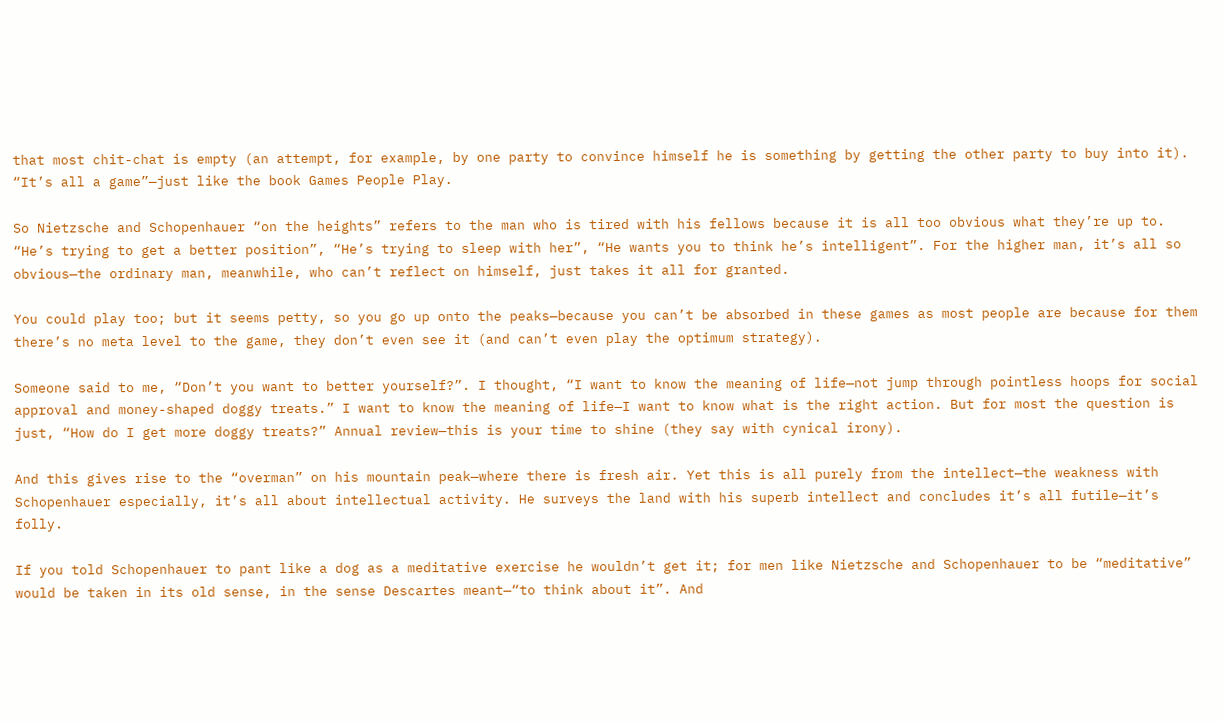that most chit-chat is empty (an attempt, for example, by one party to convince himself he is something by getting the other party to buy into it). “It’s all a game”—just like the book Games People Play.

So Nietzsche and Schopenhauer “on the heights” refers to the man who is tired with his fellows because it is all too obvious what they’re up to. “He’s trying to get a better position”, “He’s trying to sleep with her”, “He wants you to think he’s intelligent”. For the higher man, it’s all so obvious—the ordinary man, meanwhile, who can’t reflect on himself, just takes it all for granted.

You could play too; but it seems petty, so you go up onto the peaks—because you can’t be absorbed in these games as most people are because for them there’s no meta level to the game, they don’t even see it (and can’t even play the optimum strategy).

Someone said to me, “Don’t you want to better yourself?”. I thought, “I want to know the meaning of life—not jump through pointless hoops for social approval and money-shaped doggy treats.” I want to know the meaning of life—I want to know what is the right action. But for most the question is just, “How do I get more doggy treats?” Annual review—this is your time to shine (they say with cynical irony).

And this gives rise to the “overman” on his mountain peak—where there is fresh air. Yet this is all purely from the intellect—the weakness with Schopenhauer especially, it’s all about intellectual activity. He surveys the land with his superb intellect and concludes it’s all futile—it’s folly.

If you told Schopenhauer to pant like a dog as a meditative exercise he wouldn’t get it; for men like Nietzsche and Schopenhauer to be “meditative” would be taken in its old sense, in the sense Descartes meant—“to think about it”. And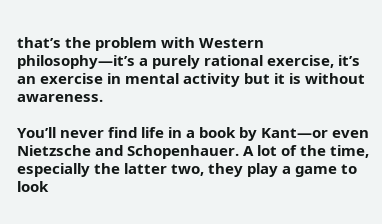that’s the problem with Western philosophy—it’s a purely rational exercise, it’s an exercise in mental activity but it is without awareness.

You’ll never find life in a book by Kant—or even Nietzsche and Schopenhauer. A lot of the time, especially the latter two, they play a game to look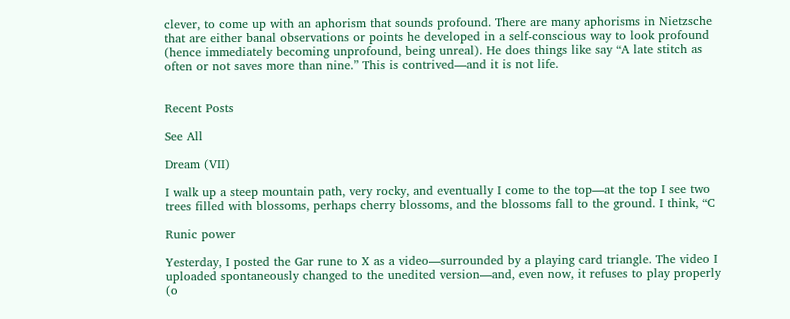clever, to come up with an aphorism that sounds profound. There are many aphorisms in Nietzsche that are either banal observations or points he developed in a self-conscious way to look profound (hence immediately becoming unprofound, being unreal). He does things like say “A late stitch as often or not saves more than nine.” This is contrived—and it is not life.


Recent Posts

See All

Dream (VII)

I walk up a steep mountain path, very rocky, and eventually I come to the top—at the top I see two trees filled with blossoms, perhaps cherry blossoms, and the blossoms fall to the ground. I think, “C

Runic power

Yesterday, I posted the Gar rune to X as a video—surrounded by a playing card triangle. The video I uploaded spontaneously changed to the unedited version—and, even now, it refuses to play properly (o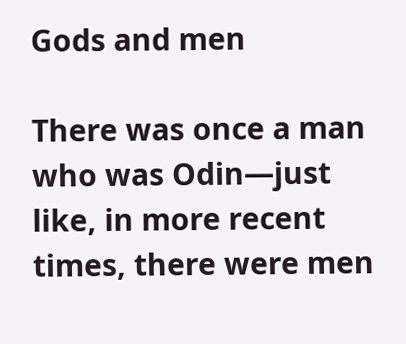Gods and men

There was once a man who was Odin—just like, in more recent times, there were men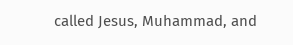called Jesus, Muhammad, and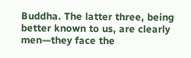Buddha. The latter three, being better known to us, are clearly men—they face the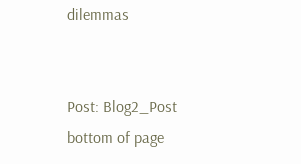dilemmas


Post: Blog2_Post
bottom of page